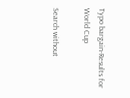Typo bargain-Results for World Cup

Search without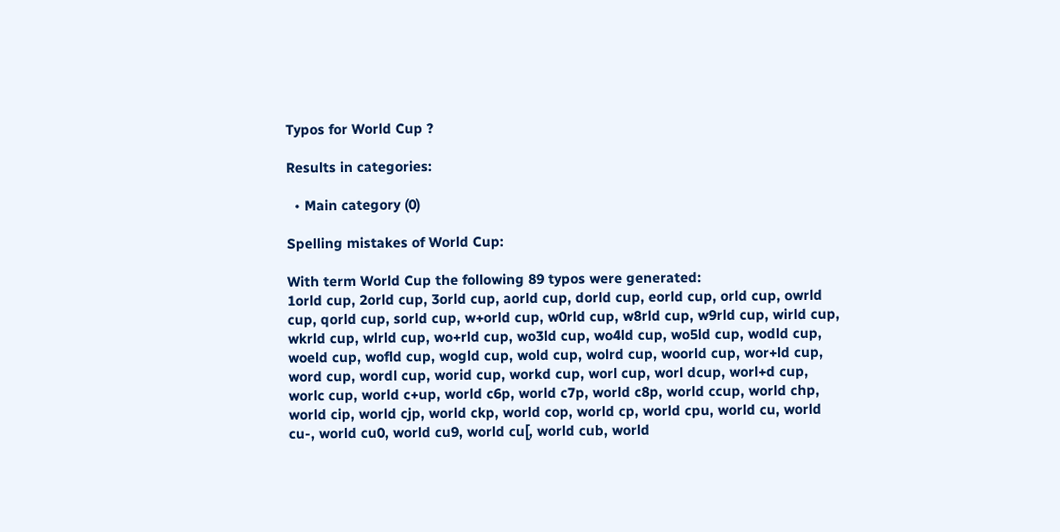Typos for World Cup ?

Results in categories:

  • Main category (0)

Spelling mistakes of World Cup:

With term World Cup the following 89 typos were generated:
1orld cup, 2orld cup, 3orld cup, aorld cup, dorld cup, eorld cup, orld cup, owrld cup, qorld cup, sorld cup, w+orld cup, w0rld cup, w8rld cup, w9rld cup, wirld cup, wkrld cup, wlrld cup, wo+rld cup, wo3ld cup, wo4ld cup, wo5ld cup, wodld cup, woeld cup, wofld cup, wogld cup, wold cup, wolrd cup, woorld cup, wor+ld cup, word cup, wordl cup, worid cup, workd cup, worl cup, worl dcup, worl+d cup, worlc cup, world c+up, world c6p, world c7p, world c8p, world ccup, world chp, world cip, world cjp, world ckp, world cop, world cp, world cpu, world cu, world cu-, world cu0, world cu9, world cu[, world cub, world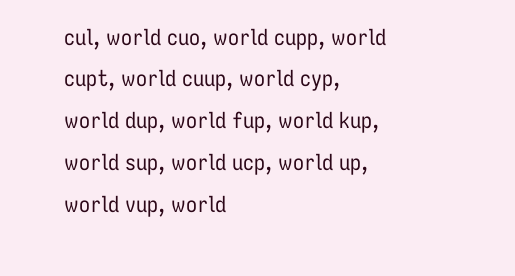cul, world cuo, world cupp, world cupt, world cuup, world cyp, world dup, world fup, world kup, world sup, world ucp, world up, world vup, world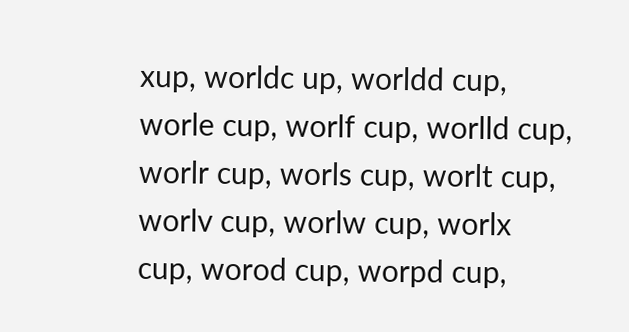xup, worldc up, worldd cup, worle cup, worlf cup, worlld cup, worlr cup, worls cup, worlt cup, worlv cup, worlw cup, worlx cup, worod cup, worpd cup,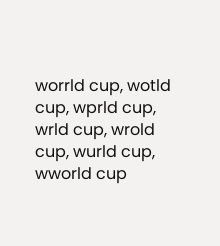worrld cup, wotld cup, wprld cup, wrld cup, wrold cup, wurld cup, wworld cup